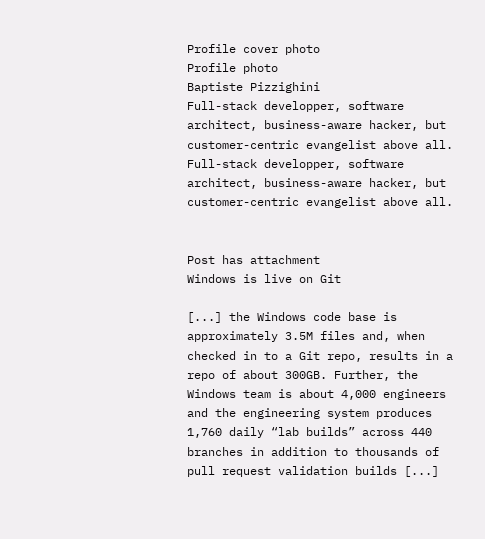Profile cover photo
Profile photo
Baptiste Pizzighini
Full-stack developper, software architect, business-aware hacker, but customer-centric evangelist above all.
Full-stack developper, software architect, business-aware hacker, but customer-centric evangelist above all.


Post has attachment
Windows is live on Git

[...] the Windows code base is approximately 3.5M files and, when checked in to a Git repo, results in a repo of about 300GB. Further, the Windows team is about 4,000 engineers and the engineering system produces 1,760 daily “lab builds” across 440 branches in addition to thousands of pull request validation builds [...]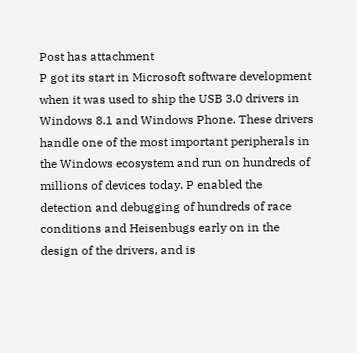Post has attachment
P got its start in Microsoft software development when it was used to ship the USB 3.0 drivers in Windows 8.1 and Windows Phone. These drivers handle one of the most important peripherals in the Windows ecosystem and run on hundreds of millions of devices today. P enabled the detection and debugging of hundreds of race conditions and Heisenbugs early on in the design of the drivers, and is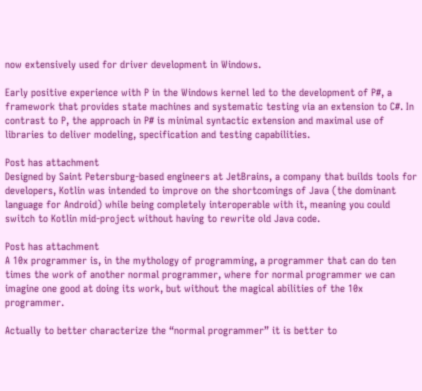now extensively used for driver development in Windows.

Early positive experience with P in the Windows kernel led to the development of P#, a framework that provides state machines and systematic testing via an extension to C#. In contrast to P, the approach in P# is minimal syntactic extension and maximal use of libraries to deliver modeling, specification and testing capabilities.

Post has attachment
Designed by Saint Petersburg-based engineers at JetBrains, a company that builds tools for developers, Kotlin was intended to improve on the shortcomings of Java (the dominant language for Android) while being completely interoperable with it, meaning you could switch to Kotlin mid-project without having to rewrite old Java code.

Post has attachment
A 10x programmer is, in the mythology of programming, a programmer that can do ten times the work of another normal programmer, where for normal programmer we can imagine one good at doing its work, but without the magical abilities of the 10x programmer.

Actually to better characterize the “normal programmer” it is better to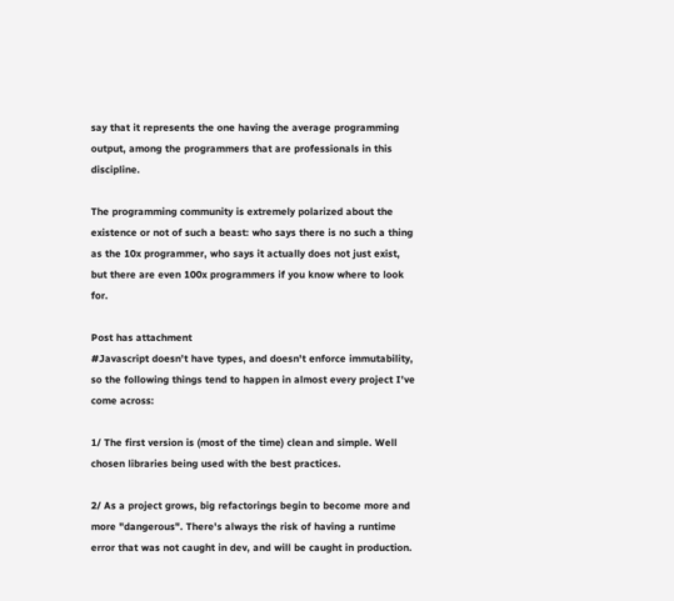say that it represents the one having the average programming output, among the programmers that are professionals in this discipline.

The programming community is extremely polarized about the existence or not of such a beast: who says there is no such a thing as the 10x programmer, who says it actually does not just exist, but there are even 100x programmers if you know where to look for.

Post has attachment
#Javascript doesn't have types, and doesn't enforce immutability, so the following things tend to happen in almost every project I've come across:

1/ The first version is (most of the time) clean and simple. Well chosen libraries being used with the best practices.

2/ As a project grows, big refactorings begin to become more and more "dangerous". There's always the risk of having a runtime error that was not caught in dev, and will be caught in production.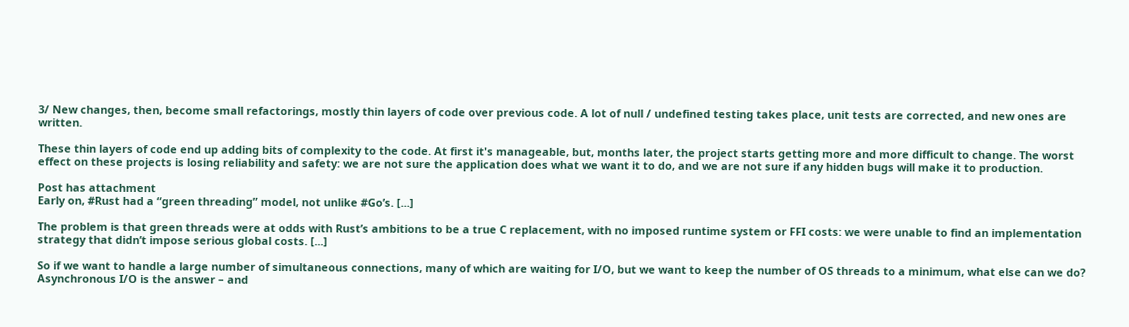3/ New changes, then, become small refactorings, mostly thin layers of code over previous code. A lot of null / undefined testing takes place, unit tests are corrected, and new ones are written.

These thin layers of code end up adding bits of complexity to the code. At first it's manageable, but, months later, the project starts getting more and more difficult to change. The worst effect on these projects is losing reliability and safety: we are not sure the application does what we want it to do, and we are not sure if any hidden bugs will make it to production.

Post has attachment
Early on, #Rust had a “green threading” model, not unlike #Go’s. [...]

The problem is that green threads were at odds with Rust’s ambitions to be a true C replacement, with no imposed runtime system or FFI costs: we were unable to find an implementation strategy that didn’t impose serious global costs. [...]

So if we want to handle a large number of simultaneous connections, many of which are waiting for I/O, but we want to keep the number of OS threads to a minimum, what else can we do?
Asynchronous I/O is the answer – and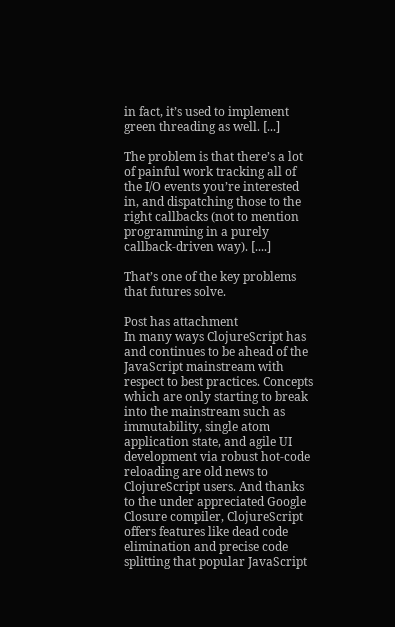in fact, it’s used to implement green threading as well. [...]

The problem is that there’s a lot of painful work tracking all of the I/O events you’re interested in, and dispatching those to the right callbacks (not to mention programming in a purely callback-driven way). [....]

That’s one of the key problems that futures solve.

Post has attachment
In many ways ClojureScript has and continues to be ahead of the JavaScript mainstream with respect to best practices. Concepts which are only starting to break into the mainstream such as immutability, single atom application state, and agile UI development via robust hot-code reloading are old news to ClojureScript users. And thanks to the under appreciated Google Closure compiler, ClojureScript offers features like dead code elimination and precise code splitting that popular JavaScript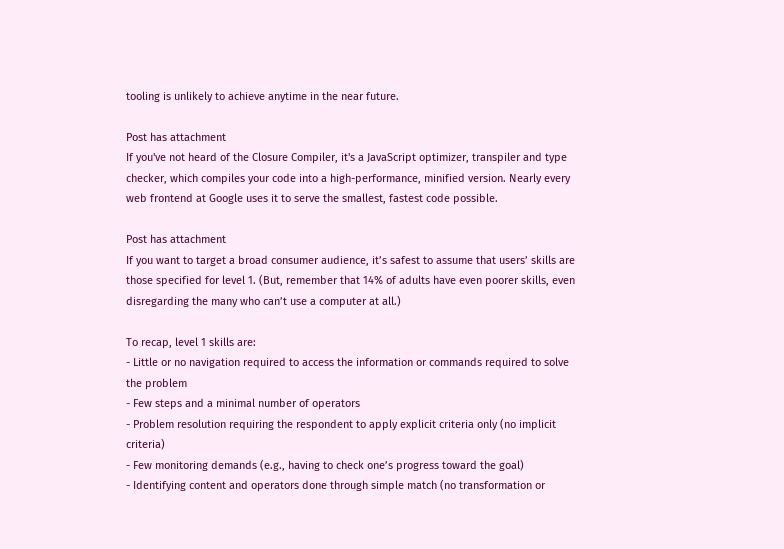tooling is unlikely to achieve anytime in the near future.

Post has attachment
If you've not heard of the Closure Compiler, it's a JavaScript optimizer, transpiler and type checker, which compiles your code into a high-performance, minified version. Nearly every web frontend at Google uses it to serve the smallest, fastest code possible.

Post has attachment
If you want to target a broad consumer audience, it’s safest to assume that users’ skills are those specified for level 1. (But, remember that 14% of adults have even poorer skills, even disregarding the many who can’t use a computer at all.)

To recap, level 1 skills are:
- Little or no navigation required to access the information or commands required to solve the problem
- Few steps and a minimal number of operators
- Problem resolution requiring the respondent to apply explicit criteria only (no implicit criteria)
- Few monitoring demands (e.g., having to check one’s progress toward the goal)
- Identifying content and operators done through simple match (no transformation or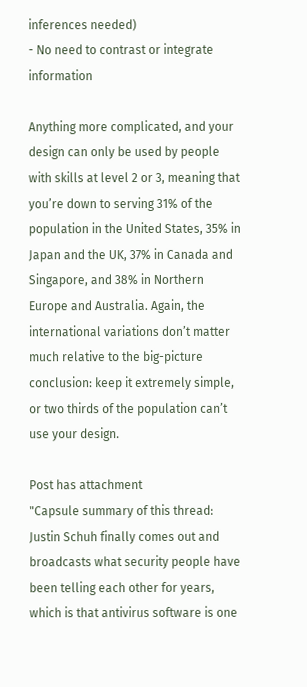inferences needed)
- No need to contrast or integrate information

Anything more complicated, and your design can only be used by people with skills at level 2 or 3, meaning that you’re down to serving 31% of the population in the United States, 35% in Japan and the UK, 37% in Canada and Singapore, and 38% in Northern Europe and Australia. Again, the international variations don’t matter much relative to the big-picture conclusion: keep it extremely simple, or two thirds of the population can’t use your design.

Post has attachment
"Capsule summary of this thread: Justin Schuh finally comes out and broadcasts what security people have been telling each other for years, which is that antivirus software is one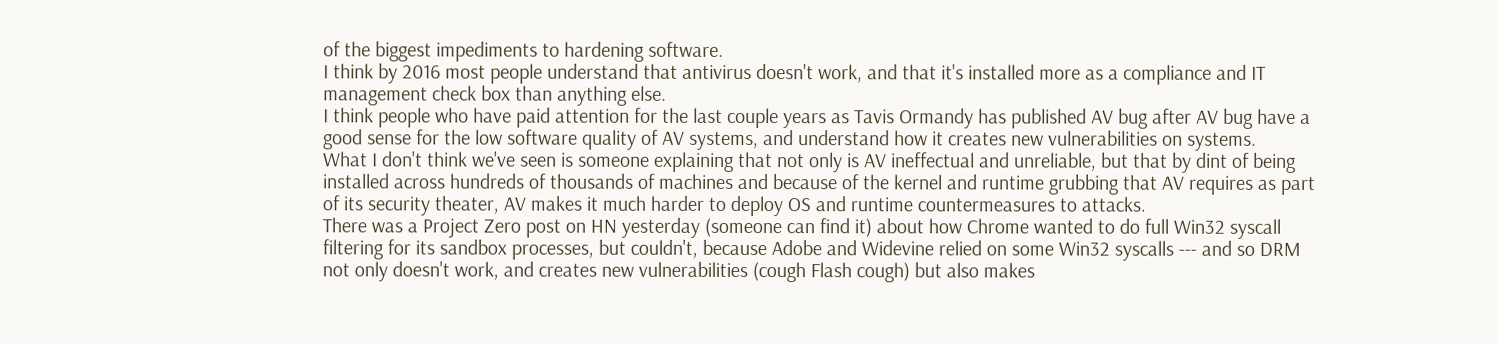of the biggest impediments to hardening software.
I think by 2016 most people understand that antivirus doesn't work, and that it's installed more as a compliance and IT management check box than anything else.
I think people who have paid attention for the last couple years as Tavis Ormandy has published AV bug after AV bug have a good sense for the low software quality of AV systems, and understand how it creates new vulnerabilities on systems.
What I don't think we've seen is someone explaining that not only is AV ineffectual and unreliable, but that by dint of being installed across hundreds of thousands of machines and because of the kernel and runtime grubbing that AV requires as part of its security theater, AV makes it much harder to deploy OS and runtime countermeasures to attacks.
There was a Project Zero post on HN yesterday (someone can find it) about how Chrome wanted to do full Win32 syscall filtering for its sandbox processes, but couldn't, because Adobe and Widevine relied on some Win32 syscalls --- and so DRM not only doesn't work, and creates new vulnerabilities (cough Flash cough) but also makes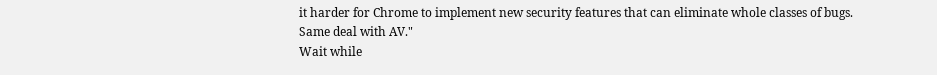it harder for Chrome to implement new security features that can eliminate whole classes of bugs.
Same deal with AV."
Wait while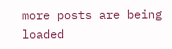more posts are being loaded